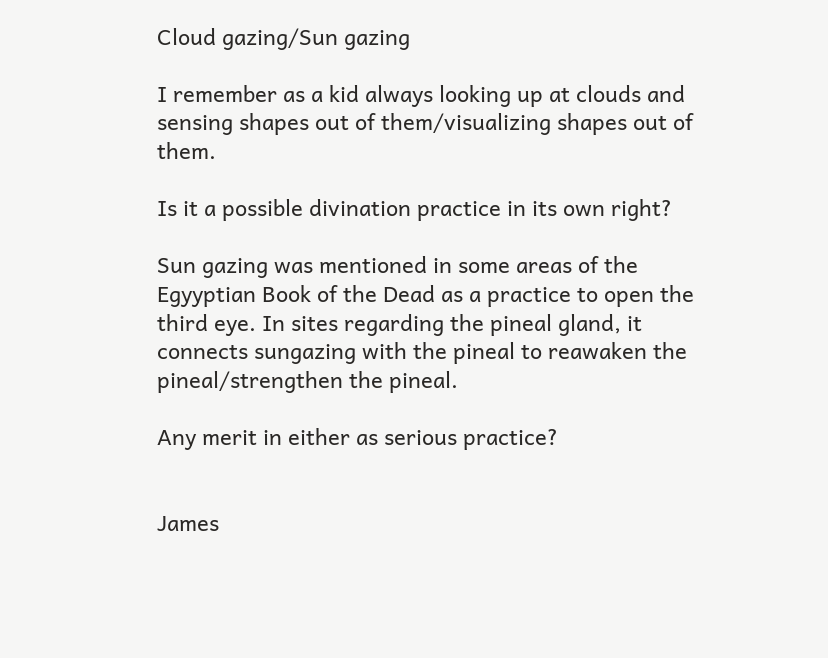Cloud gazing/Sun gazing

I remember as a kid always looking up at clouds and sensing shapes out of them/visualizing shapes out of them.

Is it a possible divination practice in its own right?

Sun gazing was mentioned in some areas of the Egyyptian Book of the Dead as a practice to open the third eye. In sites regarding the pineal gland, it connects sungazing with the pineal to reawaken the pineal/strengthen the pineal.

Any merit in either as serious practice?


James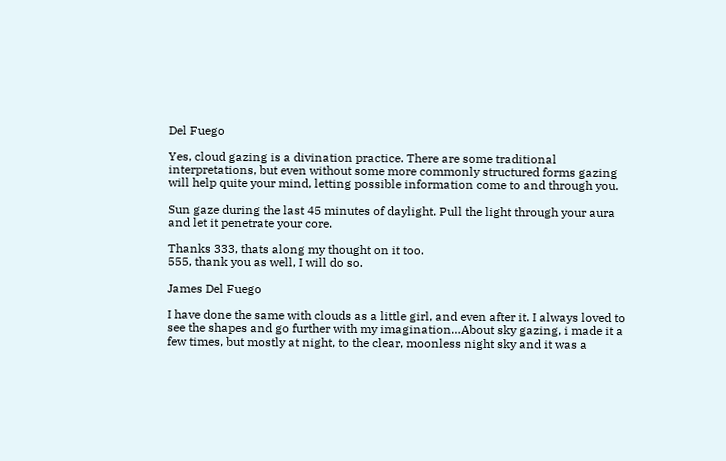Del Fuego

Yes, cloud gazing is a divination practice. There are some traditional interpretations, but even without some more commonly structured forms gazing will help quite your mind, letting possible information come to and through you.

Sun gaze during the last 45 minutes of daylight. Pull the light through your aura and let it penetrate your core.

Thanks 333, thats along my thought on it too.
555, thank you as well, I will do so.

James Del Fuego

I have done the same with clouds as a little girl, and even after it. I always loved to see the shapes and go further with my imagination…About sky gazing, i made it a few times, but mostly at night, to the clear, moonless night sky and it was a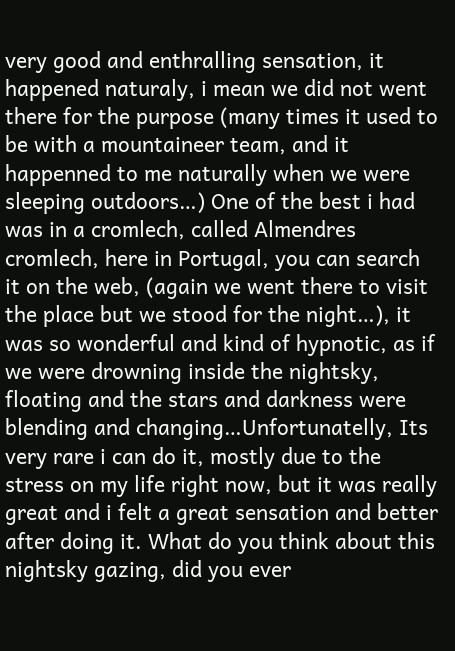very good and enthralling sensation, it happened naturaly, i mean we did not went there for the purpose (many times it used to be with a mountaineer team, and it happenned to me naturally when we were sleeping outdoors…) One of the best i had was in a cromlech, called Almendres cromlech, here in Portugal, you can search it on the web, (again we went there to visit the place but we stood for the night…), it was so wonderful and kind of hypnotic, as if we were drowning inside the nightsky, floating and the stars and darkness were blending and changing…Unfortunatelly, Its very rare i can do it, mostly due to the stress on my life right now, but it was really great and i felt a great sensation and better after doing it. What do you think about this nightsky gazing, did you ever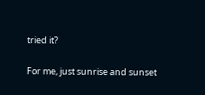tried it?

For me, just sunrise and sunset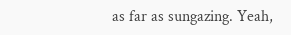as far as sungazing. Yeah,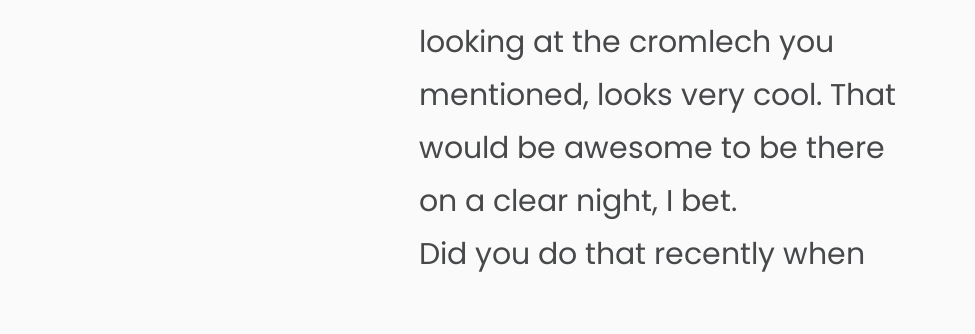looking at the cromlech you mentioned, looks very cool. That would be awesome to be there on a clear night, I bet.
Did you do that recently when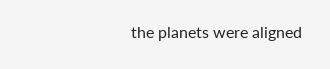the planets were aligned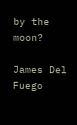by the moon?

James Del Fuego